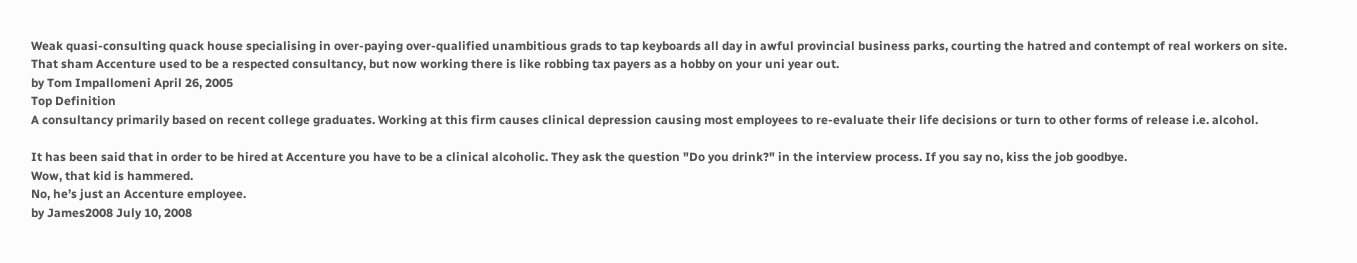Weak quasi-consulting quack house specialising in over-paying over-qualified unambitious grads to tap keyboards all day in awful provincial business parks, courting the hatred and contempt of real workers on site.
That sham Accenture used to be a respected consultancy, but now working there is like robbing tax payers as a hobby on your uni year out.
by Tom Impallomeni April 26, 2005
Top Definition
A consultancy primarily based on recent college graduates. Working at this firm causes clinical depression causing most employees to re-evaluate their life decisions or turn to other forms of release i.e. alcohol.

It has been said that in order to be hired at Accenture you have to be a clinical alcoholic. They ask the question "Do you drink?" in the interview process. If you say no, kiss the job goodbye.
Wow, that kid is hammered.
No, he’s just an Accenture employee.
by James2008 July 10, 2008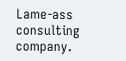Lame-ass consulting company.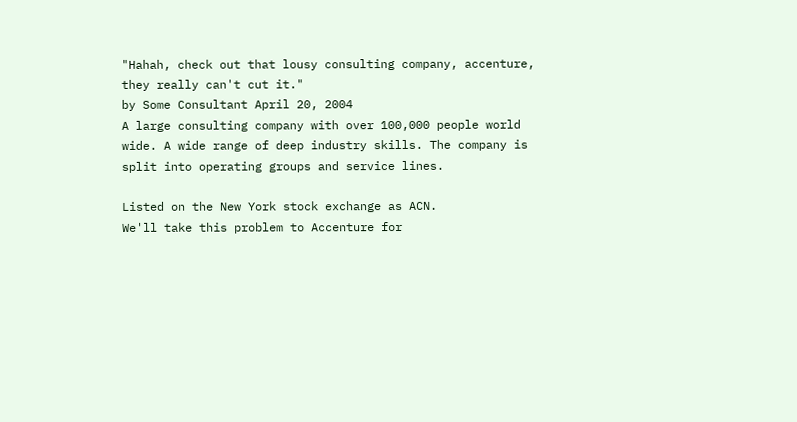"Hahah, check out that lousy consulting company, accenture, they really can't cut it."
by Some Consultant April 20, 2004
A large consulting company with over 100,000 people world wide. A wide range of deep industry skills. The company is split into operating groups and service lines.

Listed on the New York stock exchange as ACN.
We'll take this problem to Accenture for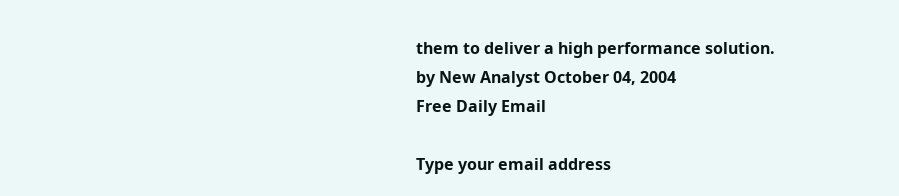them to deliver a high performance solution.
by New Analyst October 04, 2004
Free Daily Email

Type your email address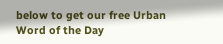below to get our free Urban Word of the Day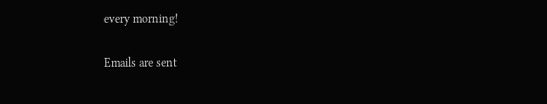every morning!

Emails are sent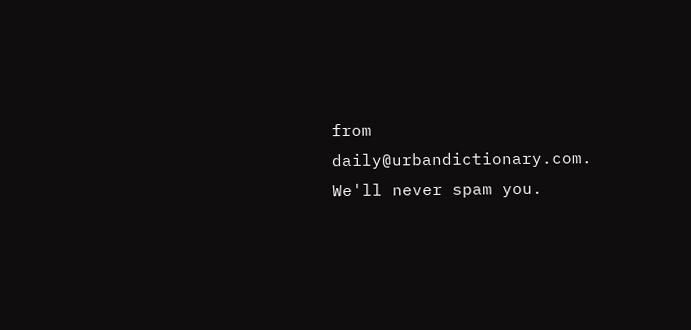from daily@urbandictionary.com. We'll never spam you.